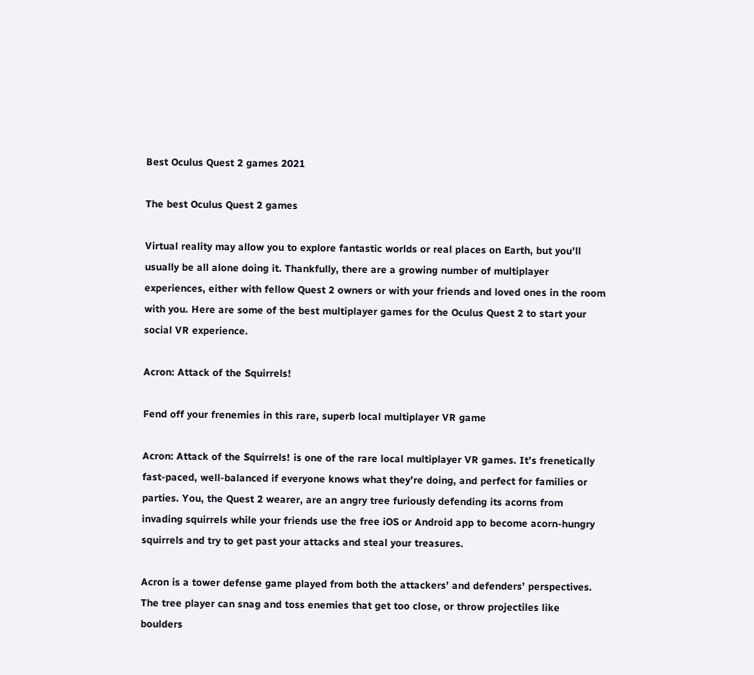Best Oculus Quest 2 games 2021

The best Oculus Quest 2 games

Virtual reality may allow you to explore fantastic worlds or real places on Earth, but you’ll usually be all alone doing it. Thankfully, there are a growing number of multiplayer experiences, either with fellow Quest 2 owners or with your friends and loved ones in the room with you. Here are some of the best multiplayer games for the Oculus Quest 2 to start your social VR experience.

Acron: Attack of the Squirrels!

Fend off your frenemies in this rare, superb local multiplayer VR game

Acron: Attack of the Squirrels! is one of the rare local multiplayer VR games. It’s frenetically fast-paced, well-balanced if everyone knows what they’re doing, and perfect for families or parties. You, the Quest 2 wearer, are an angry tree furiously defending its acorns from invading squirrels while your friends use the free iOS or Android app to become acorn-hungry squirrels and try to get past your attacks and steal your treasures.

Acron is a tower defense game played from both the attackers’ and defenders’ perspectives. The tree player can snag and toss enemies that get too close, or throw projectiles like boulders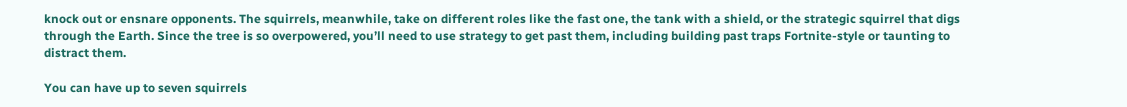knock out or ensnare opponents. The squirrels, meanwhile, take on different roles like the fast one, the tank with a shield, or the strategic squirrel that digs through the Earth. Since the tree is so overpowered, you’ll need to use strategy to get past them, including building past traps Fortnite-style or taunting to distract them.

You can have up to seven squirrels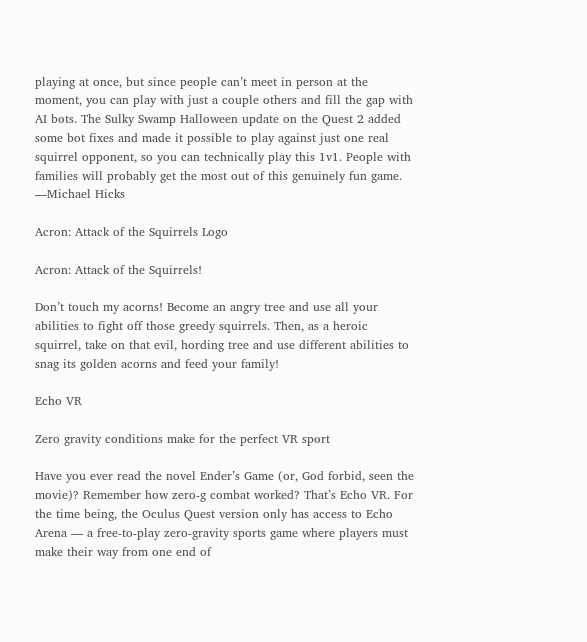playing at once, but since people can’t meet in person at the moment, you can play with just a couple others and fill the gap with AI bots. The Sulky Swamp Halloween update on the Quest 2 added some bot fixes and made it possible to play against just one real squirrel opponent, so you can technically play this 1v1. People with families will probably get the most out of this genuinely fun game. —Michael Hicks

Acron: Attack of the Squirrels Logo

Acron: Attack of the Squirrels!

Don’t touch my acorns! Become an angry tree and use all your abilities to fight off those greedy squirrels. Then, as a heroic squirrel, take on that evil, hording tree and use different abilities to snag its golden acorns and feed your family!

Echo VR

Zero gravity conditions make for the perfect VR sport

Have you ever read the novel Ender’s Game (or, God forbid, seen the movie)? Remember how zero-g combat worked? That’s Echo VR. For the time being, the Oculus Quest version only has access to Echo Arena — a free-to-play zero-gravity sports game where players must make their way from one end of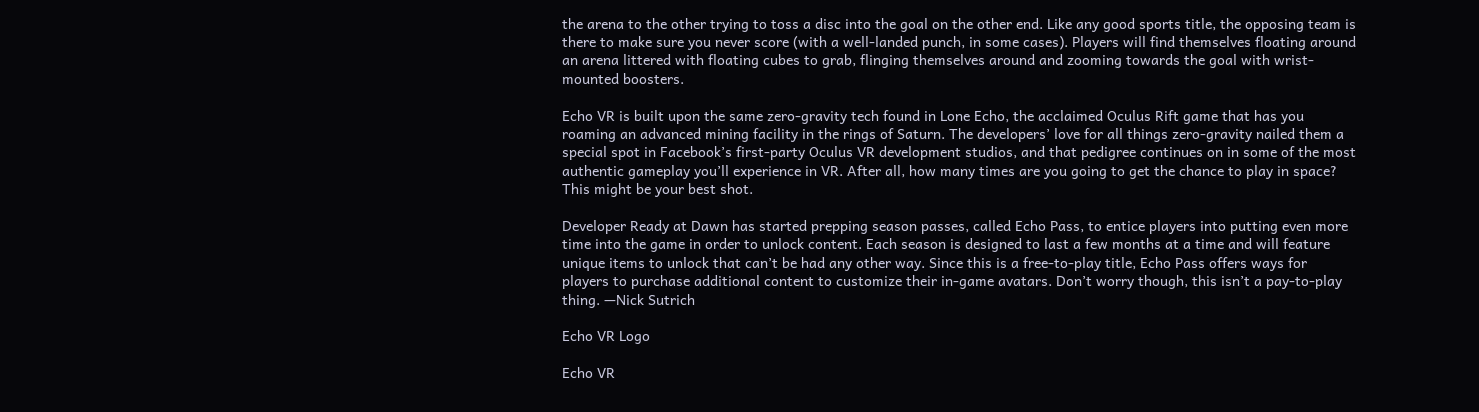the arena to the other trying to toss a disc into the goal on the other end. Like any good sports title, the opposing team is there to make sure you never score (with a well-landed punch, in some cases). Players will find themselves floating around an arena littered with floating cubes to grab, flinging themselves around and zooming towards the goal with wrist-mounted boosters.

Echo VR is built upon the same zero-gravity tech found in Lone Echo, the acclaimed Oculus Rift game that has you roaming an advanced mining facility in the rings of Saturn. The developers’ love for all things zero-gravity nailed them a special spot in Facebook’s first-party Oculus VR development studios, and that pedigree continues on in some of the most authentic gameplay you’ll experience in VR. After all, how many times are you going to get the chance to play in space? This might be your best shot.

Developer Ready at Dawn has started prepping season passes, called Echo Pass, to entice players into putting even more time into the game in order to unlock content. Each season is designed to last a few months at a time and will feature unique items to unlock that can’t be had any other way. Since this is a free-to-play title, Echo Pass offers ways for players to purchase additional content to customize their in-game avatars. Don’t worry though, this isn’t a pay-to-play thing. —Nick Sutrich

Echo VR Logo

Echo VR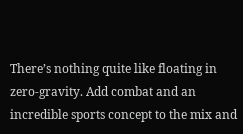There’s nothing quite like floating in zero-gravity. Add combat and an incredible sports concept to the mix and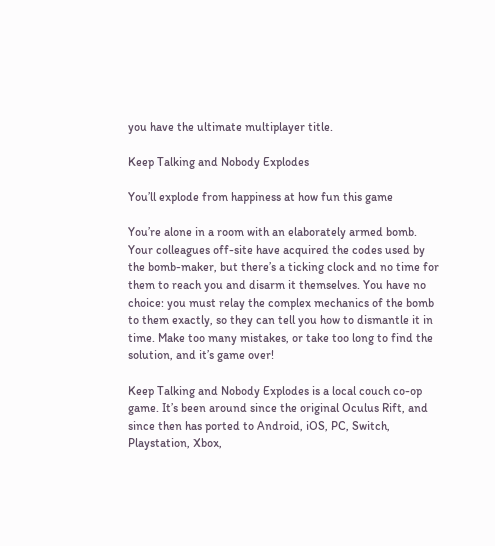you have the ultimate multiplayer title.

Keep Talking and Nobody Explodes

You’ll explode from happiness at how fun this game

You’re alone in a room with an elaborately armed bomb. Your colleagues off-site have acquired the codes used by the bomb-maker, but there’s a ticking clock and no time for them to reach you and disarm it themselves. You have no choice: you must relay the complex mechanics of the bomb to them exactly, so they can tell you how to dismantle it in time. Make too many mistakes, or take too long to find the solution, and it’s game over!

Keep Talking and Nobody Explodes is a local couch co-op game. It’s been around since the original Oculus Rift, and since then has ported to Android, iOS, PC, Switch, Playstation, Xbox,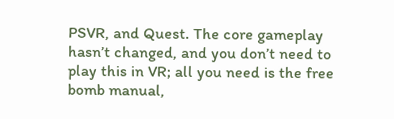PSVR, and Quest. The core gameplay hasn’t changed, and you don’t need to play this in VR; all you need is the free bomb manual,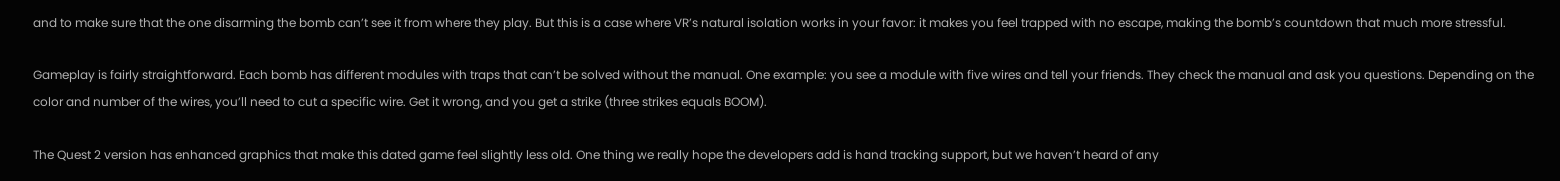and to make sure that the one disarming the bomb can’t see it from where they play. But this is a case where VR’s natural isolation works in your favor: it makes you feel trapped with no escape, making the bomb’s countdown that much more stressful.

Gameplay is fairly straightforward. Each bomb has different modules with traps that can’t be solved without the manual. One example: you see a module with five wires and tell your friends. They check the manual and ask you questions. Depending on the color and number of the wires, you’ll need to cut a specific wire. Get it wrong, and you get a strike (three strikes equals BOOM).

The Quest 2 version has enhanced graphics that make this dated game feel slightly less old. One thing we really hope the developers add is hand tracking support, but we haven’t heard of any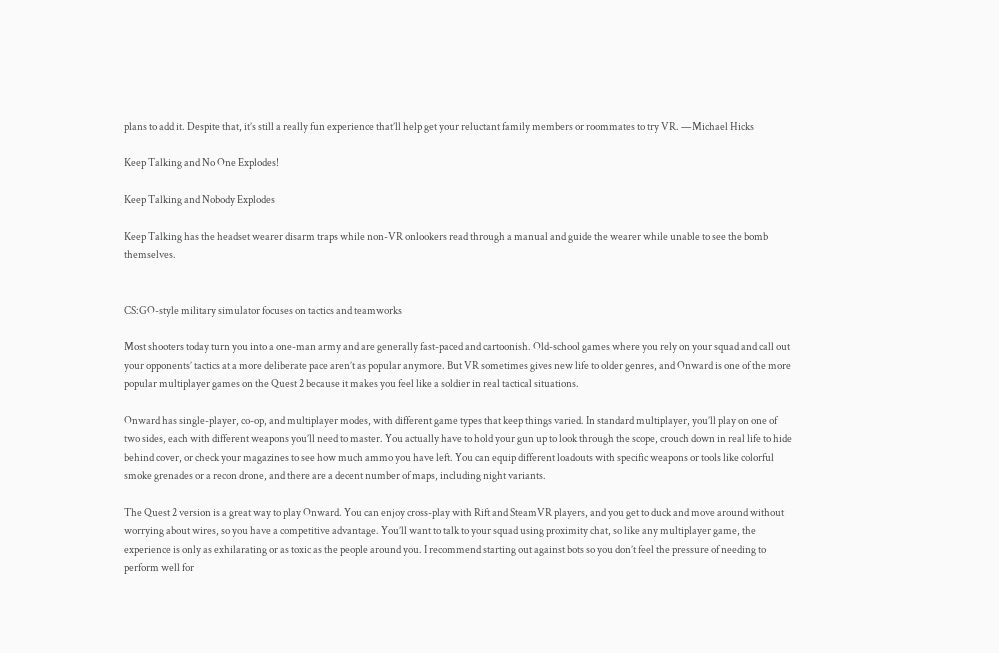plans to add it. Despite that, it’s still a really fun experience that’ll help get your reluctant family members or roommates to try VR. —Michael Hicks

Keep Talking and No One Explodes!

Keep Talking and Nobody Explodes

Keep Talking has the headset wearer disarm traps while non-VR onlookers read through a manual and guide the wearer while unable to see the bomb themselves.


CS:GO-style military simulator focuses on tactics and teamworks

Most shooters today turn you into a one-man army and are generally fast-paced and cartoonish. Old-school games where you rely on your squad and call out your opponents’ tactics at a more deliberate pace aren’t as popular anymore. But VR sometimes gives new life to older genres, and Onward is one of the more popular multiplayer games on the Quest 2 because it makes you feel like a soldier in real tactical situations.

Onward has single-player, co-op, and multiplayer modes, with different game types that keep things varied. In standard multiplayer, you’ll play on one of two sides, each with different weapons you’ll need to master. You actually have to hold your gun up to look through the scope, crouch down in real life to hide behind cover, or check your magazines to see how much ammo you have left. You can equip different loadouts with specific weapons or tools like colorful smoke grenades or a recon drone, and there are a decent number of maps, including night variants.

The Quest 2 version is a great way to play Onward. You can enjoy cross-play with Rift and SteamVR players, and you get to duck and move around without worrying about wires, so you have a competitive advantage. You’ll want to talk to your squad using proximity chat, so like any multiplayer game, the experience is only as exhilarating or as toxic as the people around you. I recommend starting out against bots so you don’t feel the pressure of needing to perform well for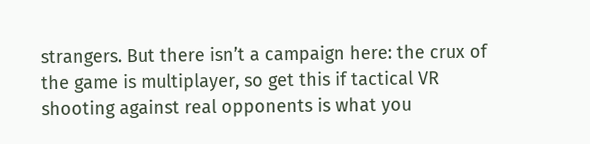strangers. But there isn’t a campaign here: the crux of the game is multiplayer, so get this if tactical VR shooting against real opponents is what you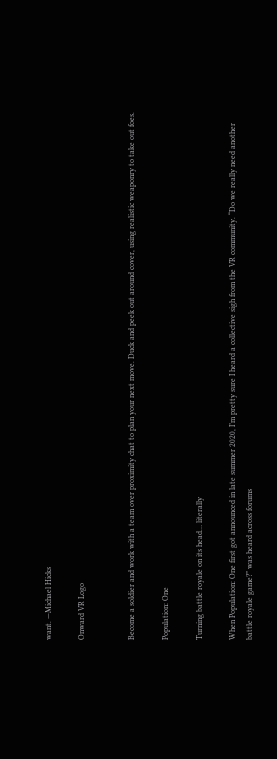want. —Michael Hicks

Onward VR Logo


Become a soldier and work with a team over proximity chat to plan your next move. Duck and peek out around cover, using realistic weaponry to take out foes.

Population: One

Turning battle royale on its head… literally

When Population: One first got announced in late summer 2020, I’m pretty sure I heard a collective sigh from the VR community. “Do we really need another battle royale game?” was heard across forums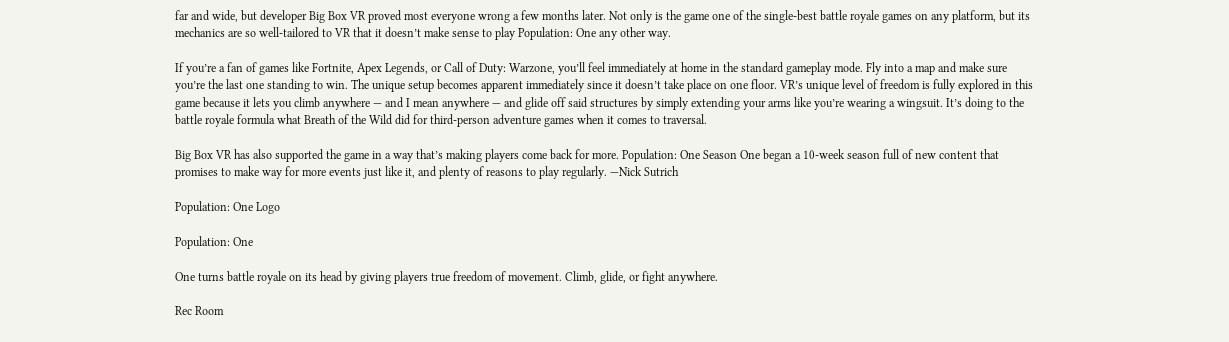far and wide, but developer Big Box VR proved most everyone wrong a few months later. Not only is the game one of the single-best battle royale games on any platform, but its mechanics are so well-tailored to VR that it doesn’t make sense to play Population: One any other way.

If you’re a fan of games like Fortnite, Apex Legends, or Call of Duty: Warzone, you’ll feel immediately at home in the standard gameplay mode. Fly into a map and make sure you’re the last one standing to win. The unique setup becomes apparent immediately since it doesn’t take place on one floor. VR’s unique level of freedom is fully explored in this game because it lets you climb anywhere — and I mean anywhere — and glide off said structures by simply extending your arms like you’re wearing a wingsuit. It’s doing to the battle royale formula what Breath of the Wild did for third-person adventure games when it comes to traversal.

Big Box VR has also supported the game in a way that’s making players come back for more. Population: One Season One began a 10-week season full of new content that promises to make way for more events just like it, and plenty of reasons to play regularly. —Nick Sutrich

Population: One Logo

Population: One

One turns battle royale on its head by giving players true freedom of movement. Climb, glide, or fight anywhere.

Rec Room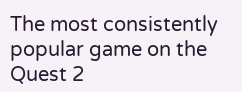The most consistently popular game on the Quest 2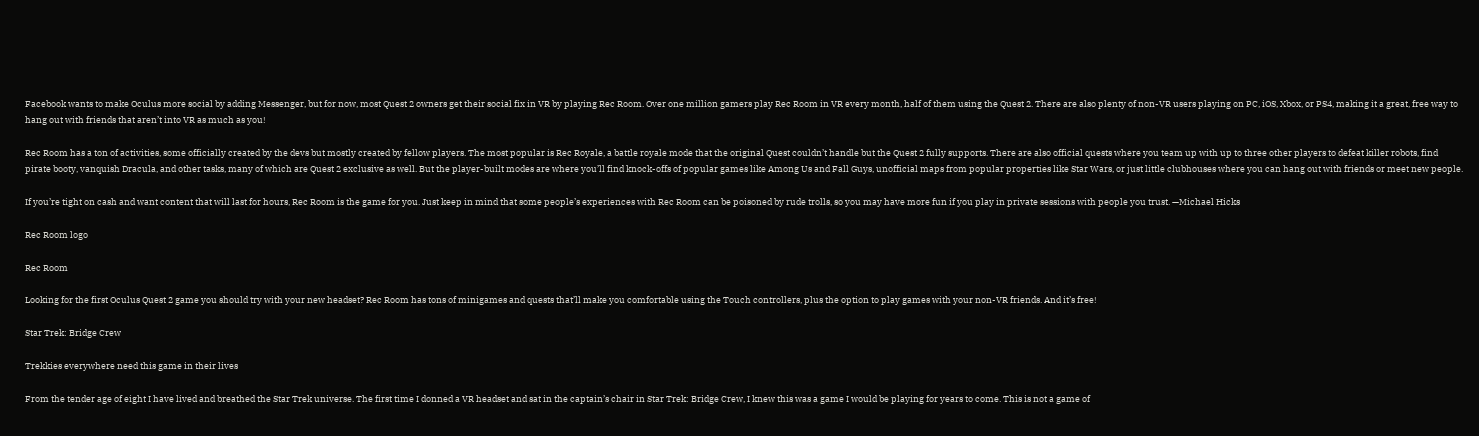Facebook wants to make Oculus more social by adding Messenger, but for now, most Quest 2 owners get their social fix in VR by playing Rec Room. Over one million gamers play Rec Room in VR every month, half of them using the Quest 2. There are also plenty of non-VR users playing on PC, iOS, Xbox, or PS4, making it a great, free way to hang out with friends that aren’t into VR as much as you!

Rec Room has a ton of activities, some officially created by the devs but mostly created by fellow players. The most popular is Rec Royale, a battle royale mode that the original Quest couldn’t handle but the Quest 2 fully supports. There are also official quests where you team up with up to three other players to defeat killer robots, find pirate booty, vanquish Dracula, and other tasks, many of which are Quest 2 exclusive as well. But the player-built modes are where you’ll find knock-offs of popular games like Among Us and Fall Guys, unofficial maps from popular properties like Star Wars, or just little clubhouses where you can hang out with friends or meet new people.

If you’re tight on cash and want content that will last for hours, Rec Room is the game for you. Just keep in mind that some people’s experiences with Rec Room can be poisoned by rude trolls, so you may have more fun if you play in private sessions with people you trust. —Michael Hicks

Rec Room logo

Rec Room

Looking for the first Oculus Quest 2 game you should try with your new headset? Rec Room has tons of minigames and quests that’ll make you comfortable using the Touch controllers, plus the option to play games with your non-VR friends. And it’s free!

Star Trek: Bridge Crew

Trekkies everywhere need this game in their lives

From the tender age of eight I have lived and breathed the Star Trek universe. The first time I donned a VR headset and sat in the captain’s chair in Star Trek: Bridge Crew, I knew this was a game I would be playing for years to come. This is not a game of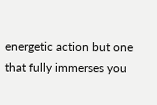energetic action but one that fully immerses you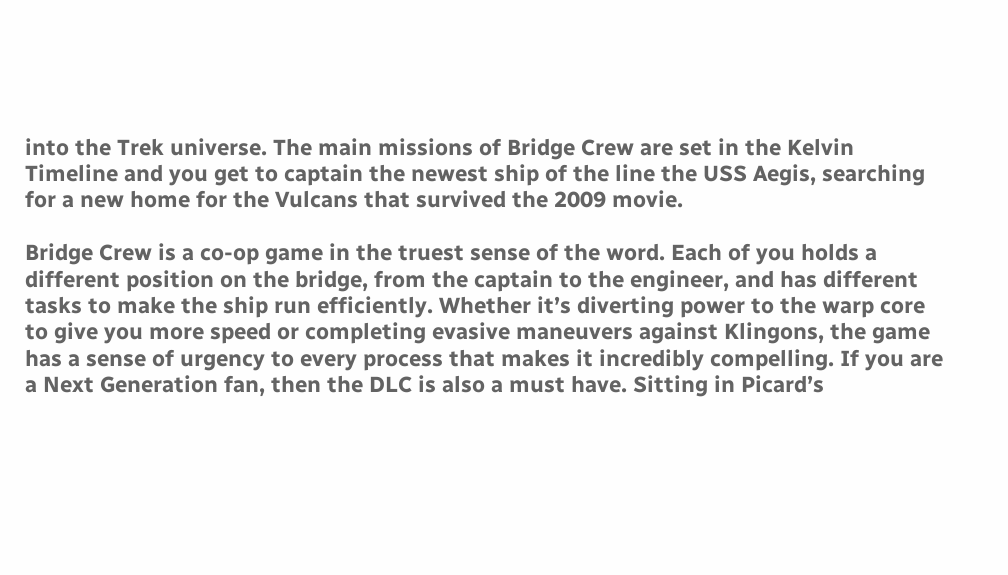into the Trek universe. The main missions of Bridge Crew are set in the Kelvin Timeline and you get to captain the newest ship of the line the USS Aegis, searching for a new home for the Vulcans that survived the 2009 movie.

Bridge Crew is a co-op game in the truest sense of the word. Each of you holds a different position on the bridge, from the captain to the engineer, and has different tasks to make the ship run efficiently. Whether it’s diverting power to the warp core to give you more speed or completing evasive maneuvers against Klingons, the game has a sense of urgency to every process that makes it incredibly compelling. If you are a Next Generation fan, then the DLC is also a must have. Sitting in Picard’s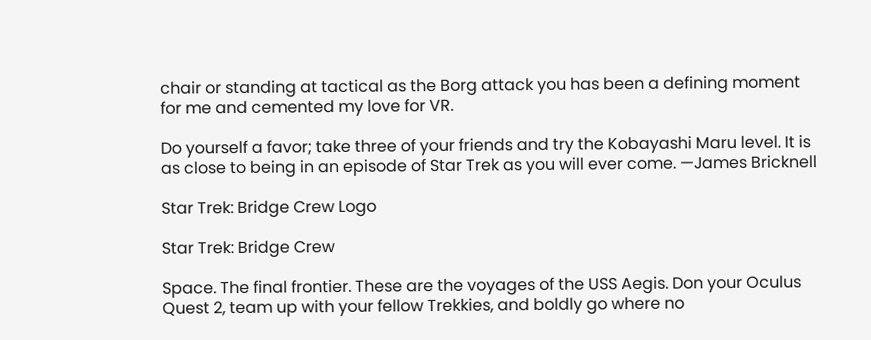chair or standing at tactical as the Borg attack you has been a defining moment for me and cemented my love for VR.

Do yourself a favor; take three of your friends and try the Kobayashi Maru level. It is as close to being in an episode of Star Trek as you will ever come. —James Bricknell

Star Trek: Bridge Crew Logo

Star Trek: Bridge Crew

Space. The final frontier. These are the voyages of the USS Aegis. Don your Oculus Quest 2, team up with your fellow Trekkies, and boldly go where no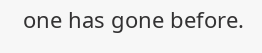one has gone before.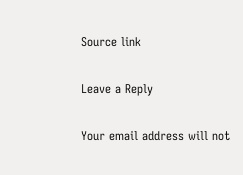Source link

Leave a Reply

Your email address will not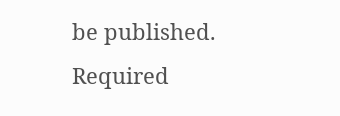be published. Required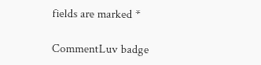fields are marked *

CommentLuv badge